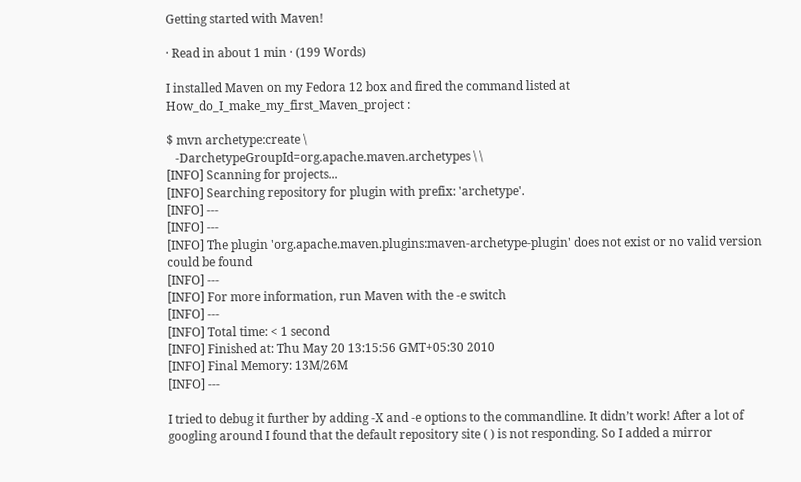Getting started with Maven!

· Read in about 1 min · (199 Words)

I installed Maven on my Fedora 12 box and fired the command listed at How_do_I_make_my_first_Maven_project :

$ mvn archetype:create \
   -DarchetypeGroupId=org.apache.maven.archetypes \ \
[INFO] Scanning for projects...
[INFO] Searching repository for plugin with prefix: 'archetype'.
[INFO] ---
[INFO] ---
[INFO] The plugin 'org.apache.maven.plugins:maven-archetype-plugin' does not exist or no valid version could be found
[INFO] ---
[INFO] For more information, run Maven with the -e switch
[INFO] ---
[INFO] Total time: < 1 second
[INFO] Finished at: Thu May 20 13:15:56 GMT+05:30 2010
[INFO] Final Memory: 13M/26M
[INFO] ---

I tried to debug it further by adding -X and -e options to the commandline. It didn’t work! After a lot of googling around I found that the default repository site ( ) is not responding. So I added a mirror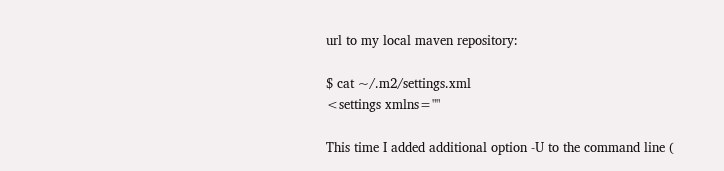url to my local maven repository:

$ cat ~/.m2/settings.xml
<settings xmlns=""

This time I added additional option -U to the command line (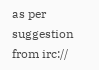as per suggestion from irc://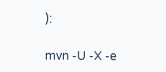):

mvn -U -X -e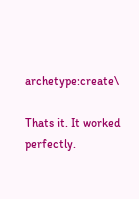archetype:create\

Thats it. It worked perfectly.